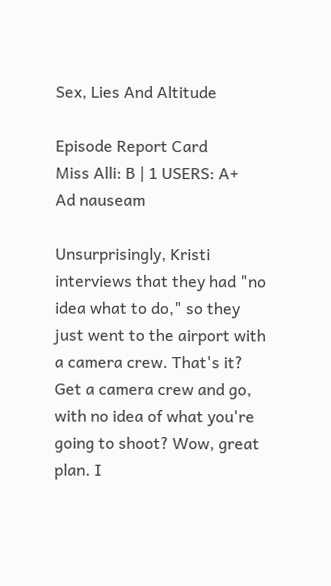Sex, Lies And Altitude

Episode Report Card
Miss Alli: B | 1 USERS: A+
Ad nauseam

Unsurprisingly, Kristi interviews that they had "no idea what to do," so they just went to the airport with a camera crew. That's it? Get a camera crew and go, with no idea of what you're going to shoot? Wow, great plan. I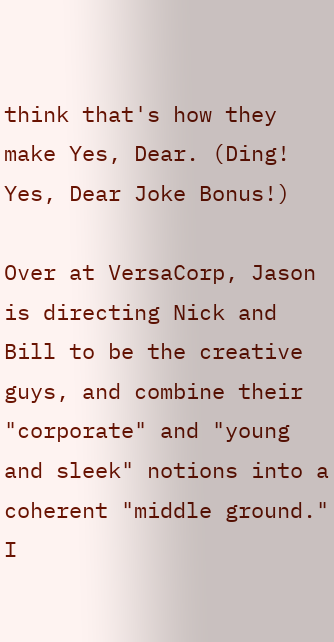think that's how they make Yes, Dear. (Ding! Yes, Dear Joke Bonus!)

Over at VersaCorp, Jason is directing Nick and Bill to be the creative guys, and combine their "corporate" and "young and sleek" notions into a coherent "middle ground." I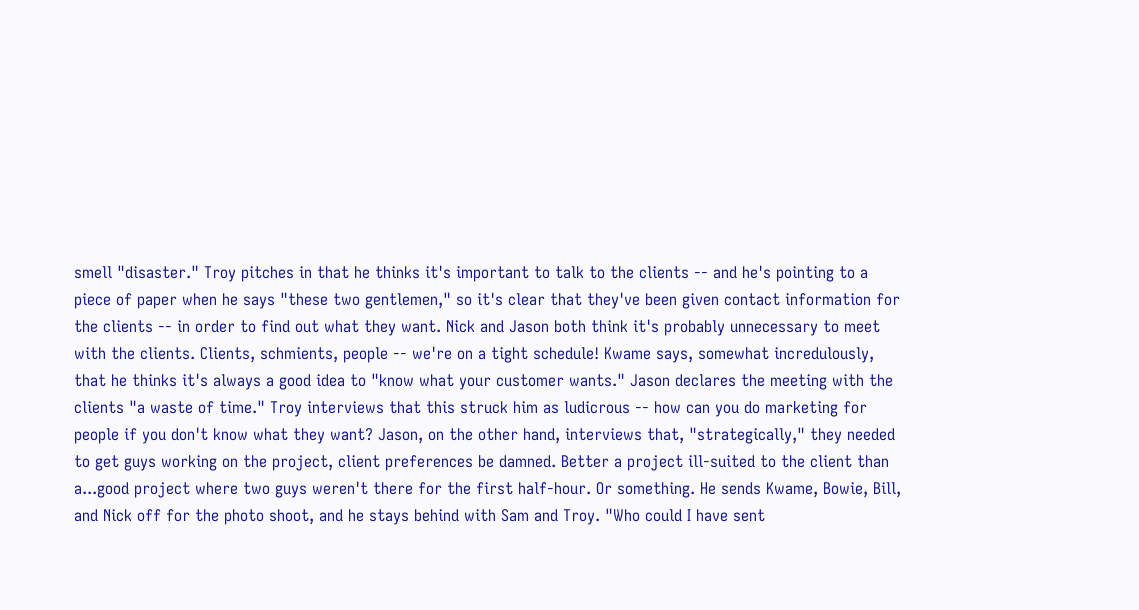smell "disaster." Troy pitches in that he thinks it's important to talk to the clients -- and he's pointing to a piece of paper when he says "these two gentlemen," so it's clear that they've been given contact information for the clients -- in order to find out what they want. Nick and Jason both think it's probably unnecessary to meet with the clients. Clients, schmients, people -- we're on a tight schedule! Kwame says, somewhat incredulously, that he thinks it's always a good idea to "know what your customer wants." Jason declares the meeting with the clients "a waste of time." Troy interviews that this struck him as ludicrous -- how can you do marketing for people if you don't know what they want? Jason, on the other hand, interviews that, "strategically," they needed to get guys working on the project, client preferences be damned. Better a project ill-suited to the client than a...good project where two guys weren't there for the first half-hour. Or something. He sends Kwame, Bowie, Bill, and Nick off for the photo shoot, and he stays behind with Sam and Troy. "Who could I have sent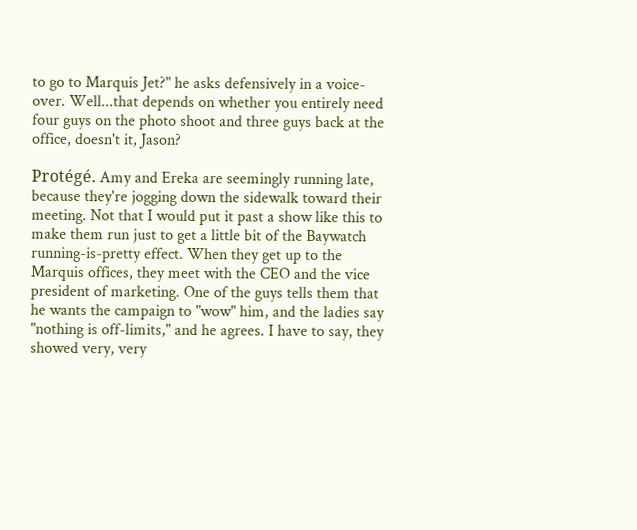to go to Marquis Jet?" he asks defensively in a voice-over. Well...that depends on whether you entirely need four guys on the photo shoot and three guys back at the office, doesn't it, Jason?

Protégé. Amy and Ereka are seemingly running late, because they're jogging down the sidewalk toward their meeting. Not that I would put it past a show like this to make them run just to get a little bit of the Baywatch running-is-pretty effect. When they get up to the Marquis offices, they meet with the CEO and the vice president of marketing. One of the guys tells them that he wants the campaign to "wow" him, and the ladies say "nothing is off-limits," and he agrees. I have to say, they showed very, very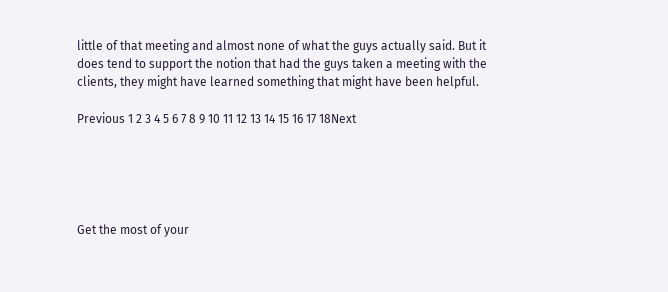little of that meeting and almost none of what the guys actually said. But it does tend to support the notion that had the guys taken a meeting with the clients, they might have learned something that might have been helpful.

Previous 1 2 3 4 5 6 7 8 9 10 11 12 13 14 15 16 17 18Next





Get the most of your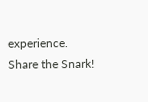experience.
Share the Snark!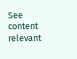See content relevant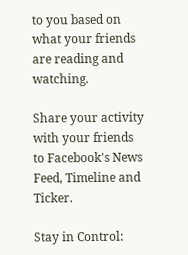to you based on what your friends are reading and watching.

Share your activity with your friends to Facebook's News Feed, Timeline and Ticker.

Stay in Control: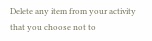Delete any item from your activity that you choose not to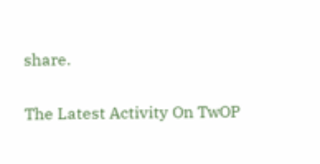share.

The Latest Activity On TwOP